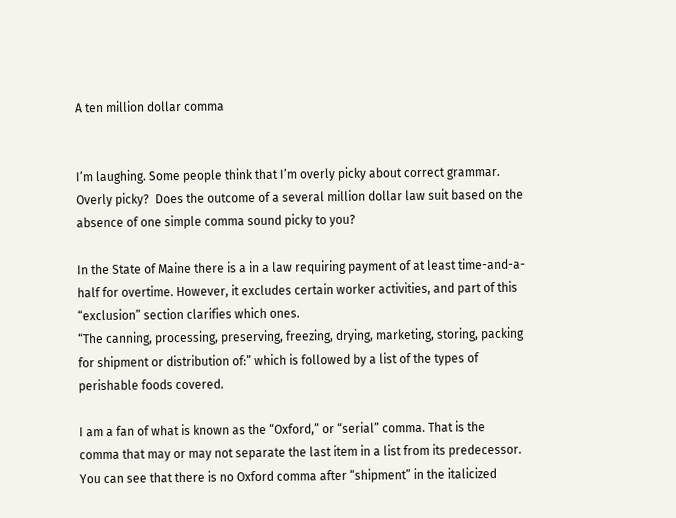A ten million dollar comma


I’m laughing. Some people think that I’m overly picky about correct grammar. Overly picky?  Does the outcome of a several million dollar law suit based on the absence of one simple comma sound picky to you?

In the State of Maine there is a in a law requiring payment of at least time-and-a-half for overtime. However, it excludes certain worker activities, and part of this “exclusion” section clarifies which ones.
“The canning, processing, preserving, freezing, drying, marketing, storing, packing for shipment or distribution of:” which is followed by a list of the types of perishable foods covered.

I am a fan of what is known as the “Oxford,” or “serial” comma. That is the comma that may or may not separate the last item in a list from its predecessor. You can see that there is no Oxford comma after “shipment” in the italicized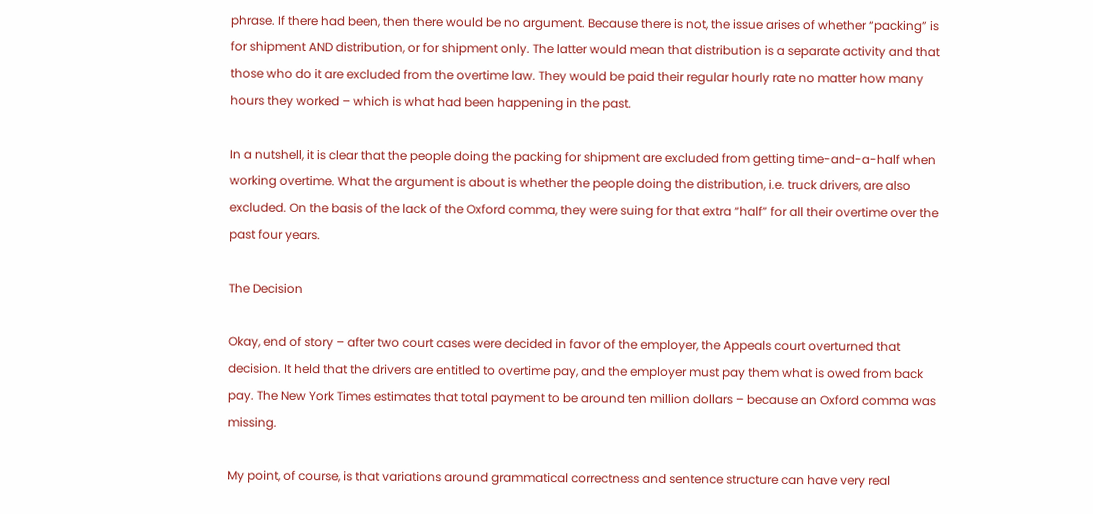phrase. If there had been, then there would be no argument. Because there is not, the issue arises of whether “packing” is for shipment AND distribution, or for shipment only. The latter would mean that distribution is a separate activity and that those who do it are excluded from the overtime law. They would be paid their regular hourly rate no matter how many hours they worked – which is what had been happening in the past.

In a nutshell, it is clear that the people doing the packing for shipment are excluded from getting time-and-a-half when working overtime. What the argument is about is whether the people doing the distribution, i.e. truck drivers, are also excluded. On the basis of the lack of the Oxford comma, they were suing for that extra “half” for all their overtime over the past four years.

The Decision

Okay, end of story – after two court cases were decided in favor of the employer, the Appeals court overturned that decision. It held that the drivers are entitled to overtime pay, and the employer must pay them what is owed from back pay. The New York Times estimates that total payment to be around ten million dollars – because an Oxford comma was missing.

My point, of course, is that variations around grammatical correctness and sentence structure can have very real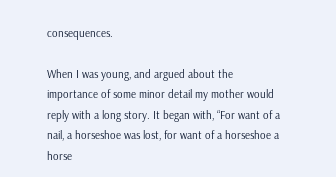consequences.

When I was young, and argued about the importance of some minor detail my mother would reply with a long story. It began with, “For want of a nail, a horseshoe was lost, for want of a horseshoe a horse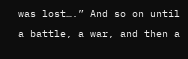was lost….” And so on until a battle, a war, and then a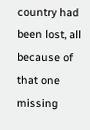country had been lost, all because of that one missing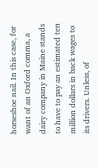horseshoe nail. In this case, for want of an Oxford comma, a dairy company in Maine stands to have to pay an estimated ten million dollars in back wages to its drivers. Unless, of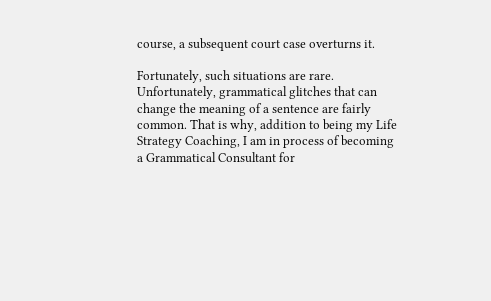course, a subsequent court case overturns it.

Fortunately, such situations are rare. Unfortunately, grammatical glitches that can change the meaning of a sentence are fairly common. That is why, addition to being my Life Strategy Coaching, I am in process of becoming a Grammatical Consultant for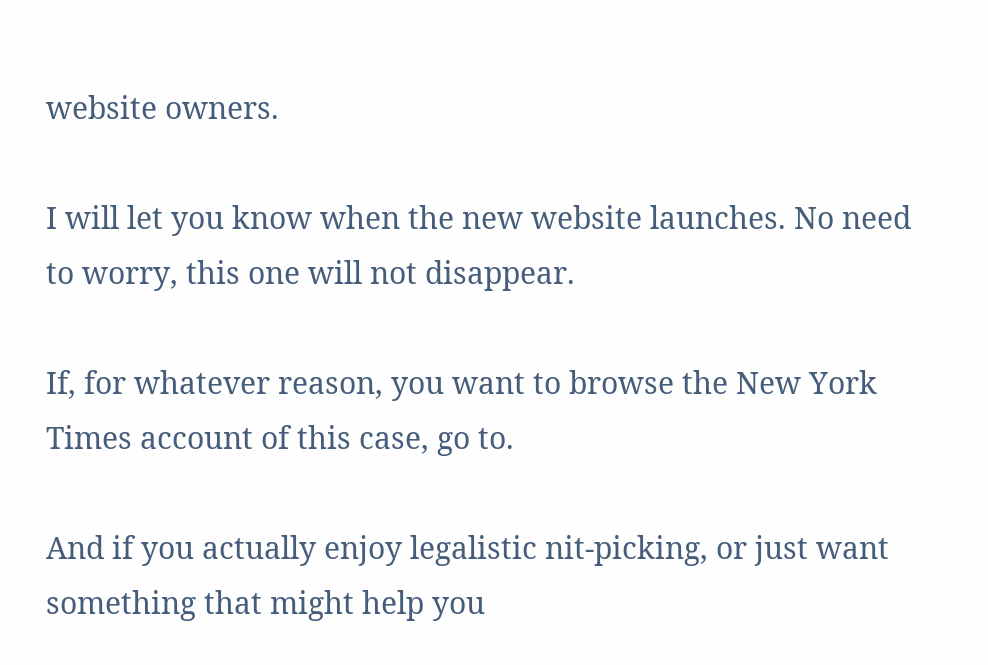website owners.

I will let you know when the new website launches. No need to worry, this one will not disappear.

If, for whatever reason, you want to browse the New York Times account of this case, go to.

And if you actually enjoy legalistic nit-picking, or just want something that might help you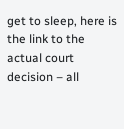get to sleep, here is the link to the actual court decision – all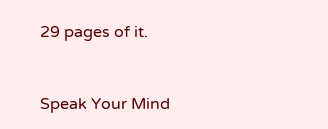29 pages of it.


Speak Your Mind